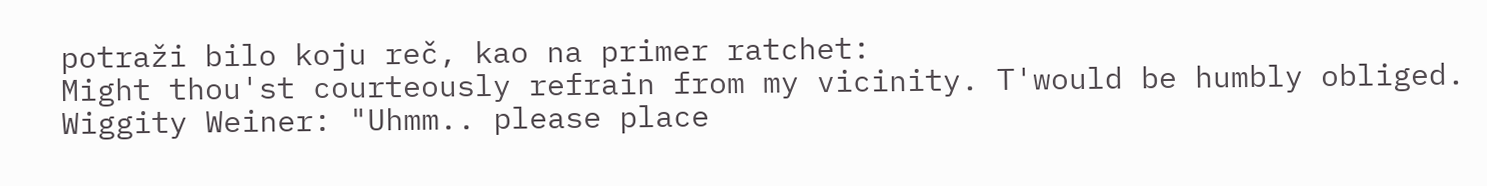potraži bilo koju reč, kao na primer ratchet:
Might thou'st courteously refrain from my vicinity. T'would be humbly obliged.
Wiggity Weiner: "Uhmm.. please place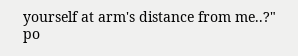yourself at arm's distance from me..?"
po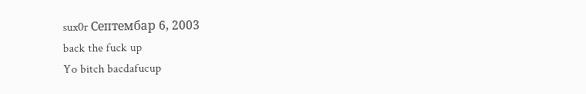sux0r Септембар 6, 2003
back the fuck up
Yo bitch bacdafucup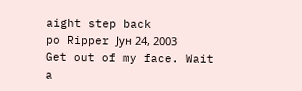aight step back
po Ripper Јун 24, 2003
Get out of my face. Wait a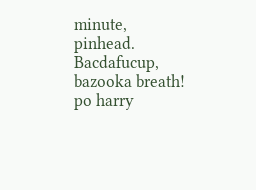minute, pinhead.
Bacdafucup, bazooka breath!
po harry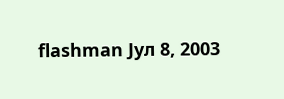flashman Јул 8, 2003